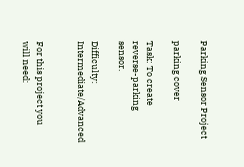Parking Sensor Project

parking cover

Task: To create reverse-parking sensor.

Difficulty: Intermediate/Advanced


For this project you will need: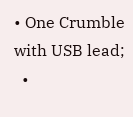• One Crumble with USB lead;
  •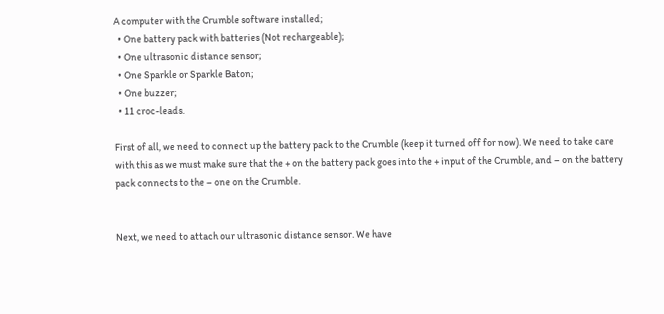A computer with the Crumble software installed;
  • One battery pack with batteries (Not rechargeable);
  • One ultrasonic distance sensor;
  • One Sparkle or Sparkle Baton;
  • One buzzer;
  • 11 croc-leads.

First of all, we need to connect up the battery pack to the Crumble (keep it turned off for now). We need to take care with this as we must make sure that the + on the battery pack goes into the + input of the Crumble, and – on the battery pack connects to the – one on the Crumble.


Next, we need to attach our ultrasonic distance sensor. We have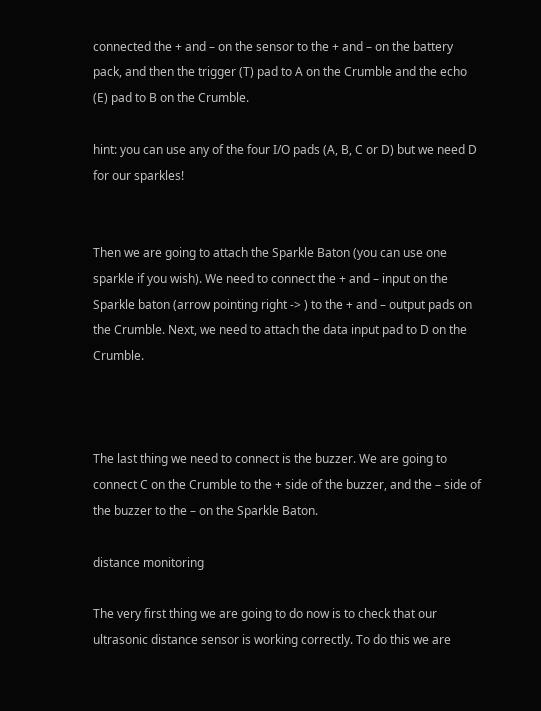connected the + and – on the sensor to the + and – on the battery pack, and then the trigger (T) pad to A on the Crumble and the echo (E) pad to B on the Crumble.

hint: you can use any of the four I/O pads (A, B, C or D) but we need D for our sparkles!


Then we are going to attach the Sparkle Baton (you can use one sparkle if you wish). We need to connect the + and – input on the Sparkle baton (arrow pointing right -> ) to the + and – output pads on the Crumble. Next, we need to attach the data input pad to D on the Crumble.



The last thing we need to connect is the buzzer. We are going to connect C on the Crumble to the + side of the buzzer, and the – side of the buzzer to the – on the Sparkle Baton.

distance monitoring

The very first thing we are going to do now is to check that our ultrasonic distance sensor is working correctly. To do this we are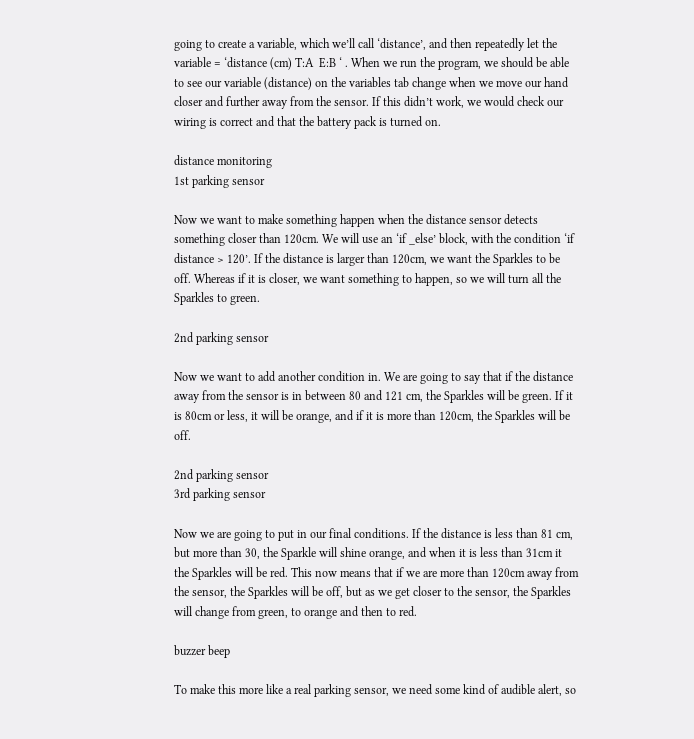going to create a variable, which we’ll call ‘distance’, and then repeatedly let the variable = ‘distance (cm) T:A  E:B ‘ . When we run the program, we should be able to see our variable (distance) on the variables tab change when we move our hand closer and further away from the sensor. If this didn’t work, we would check our wiring is correct and that the battery pack is turned on.

distance monitoring
1st parking sensor

Now we want to make something happen when the distance sensor detects something closer than 120cm. We will use an ‘if _else’ block, with the condition ‘if distance > 120’. If the distance is larger than 120cm, we want the Sparkles to be off. Whereas if it is closer, we want something to happen, so we will turn all the Sparkles to green.

2nd parking sensor

Now we want to add another condition in. We are going to say that if the distance away from the sensor is in between 80 and 121 cm, the Sparkles will be green. If it is 80cm or less, it will be orange, and if it is more than 120cm, the Sparkles will be off.

2nd parking sensor
3rd parking sensor

Now we are going to put in our final conditions. If the distance is less than 81 cm, but more than 30, the Sparkle will shine orange, and when it is less than 31cm it the Sparkles will be red. This now means that if we are more than 120cm away from the sensor, the Sparkles will be off, but as we get closer to the sensor, the Sparkles will change from green, to orange and then to red.

buzzer beep

To make this more like a real parking sensor, we need some kind of audible alert, so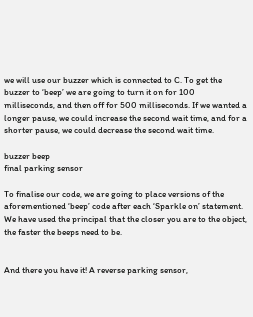we will use our buzzer which is connected to C. To get the buzzer to ‘beep’ we are going to turn it on for 100 milliseconds, and then off for 500 milliseconds. If we wanted a longer pause, we could increase the second wait time, and for a shorter pause, we could decrease the second wait time.

buzzer beep
final parking sensor

To finalise our code, we are going to place versions of the aforementioned ‘beep’ code after each ‘Sparkle on’ statement. We have used the principal that the closer you are to the object, the faster the beeps need to be.


And there you have it! A reverse parking sensor,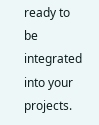ready to be integrated into your projects.